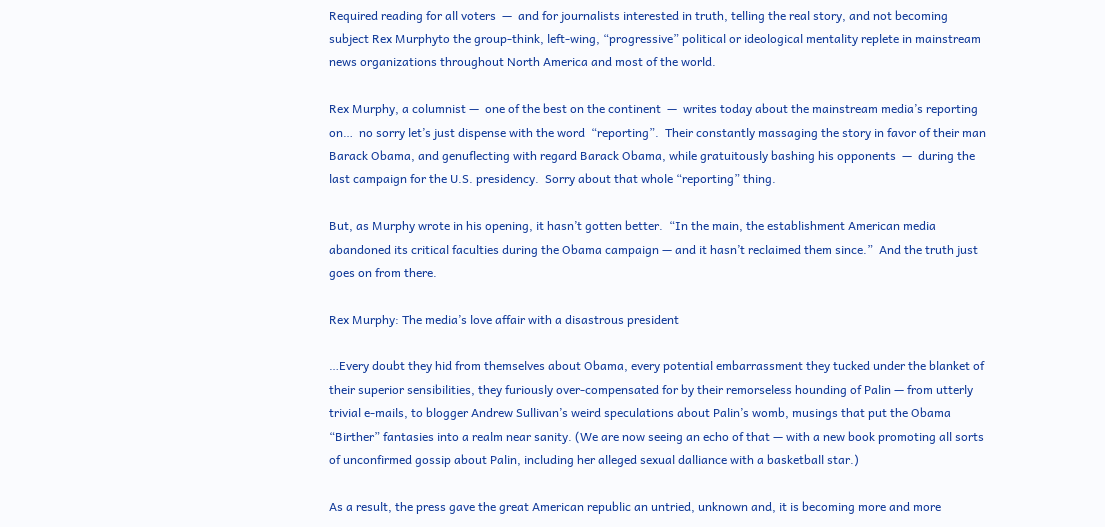Required reading for all voters  —  and for journalists interested in truth, telling the real story, and not becoming subject Rex Murphyto the group-think, left-wing, “progressive” political or ideological mentality replete in mainstream news organizations throughout North America and most of the world.

Rex Murphy, a columnist —  one of the best on the continent  —  writes today about the mainstream media’s reporting on…  no sorry let’s just dispense with the word  “reporting”.  Their constantly massaging the story in favor of their man Barack Obama, and genuflecting with regard Barack Obama, while gratuitously bashing his opponents  —  during the last campaign for the U.S. presidency.  Sorry about that whole “reporting” thing.

But, as Murphy wrote in his opening, it hasn’t gotten better.  “In the main, the establishment American media abandoned its critical faculties during the Obama campaign — and it hasn’t reclaimed them since.”  And the truth just goes on from there.

Rex Murphy: The media’s love affair with a disastrous president

…Every doubt they hid from themselves about Obama, every potential embarrassment they tucked under the blanket of their superior sensibilities, they furiously over-compensated for by their remorseless hounding of Palin — from utterly trivial e-mails, to blogger Andrew Sullivan’s weird speculations about Palin’s womb, musings that put the Obama “Birther” fantasies into a realm near sanity. (We are now seeing an echo of that — with a new book promoting all sorts of unconfirmed gossip about Palin, including her alleged sexual dalliance with a basketball star.)

As a result, the press gave the great American republic an untried, unknown and, it is becoming more and more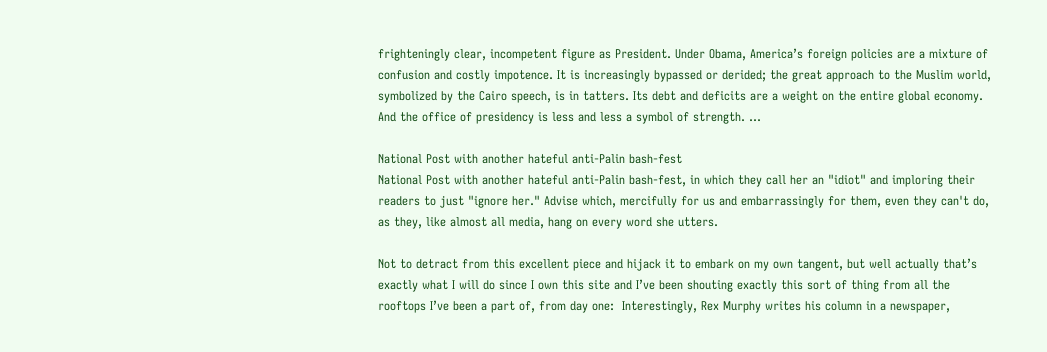frighteningly clear, incompetent figure as President. Under Obama, America’s foreign policies are a mixture of confusion and costly impotence. It is increasingly bypassed or derided; the great approach to the Muslim world, symbolized by the Cairo speech, is in tatters. Its debt and deficits are a weight on the entire global economy. And the office of presidency is less and less a symbol of strength. …

National Post with another hateful anti-Palin bash-fest
National Post with another hateful anti-Palin bash-fest, in which they call her an "idiot" and imploring their readers to just "ignore her." Advise which, mercifully for us and embarrassingly for them, even they can't do, as they, like almost all media, hang on every word she utters.

Not to detract from this excellent piece and hijack it to embark on my own tangent, but well actually that’s exactly what I will do since I own this site and I’ve been shouting exactly this sort of thing from all the rooftops I’ve been a part of, from day one:  Interestingly, Rex Murphy writes his column in a newspaper,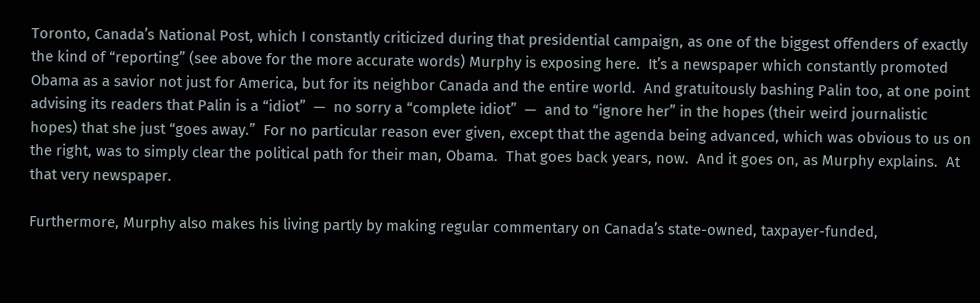Toronto, Canada’s National Post, which I constantly criticized during that presidential campaign, as one of the biggest offenders of exactly the kind of “reporting” (see above for the more accurate words) Murphy is exposing here.  It’s a newspaper which constantly promoted Obama as a savior not just for America, but for its neighbor Canada and the entire world.  And gratuitously bashing Palin too, at one point advising its readers that Palin is a “idiot”  —  no sorry a “complete idiot”  —  and to “ignore her” in the hopes (their weird journalistic hopes) that she just “goes away.”  For no particular reason ever given, except that the agenda being advanced, which was obvious to us on the right, was to simply clear the political path for their man, Obama.  That goes back years, now.  And it goes on, as Murphy explains.  At that very newspaper.

Furthermore, Murphy also makes his living partly by making regular commentary on Canada’s state-owned, taxpayer-funded,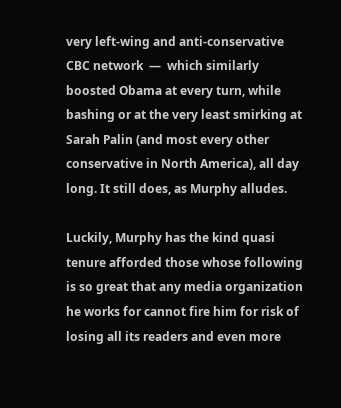very left-wing and anti-conservative CBC network  —  which similarly boosted Obama at every turn, while bashing or at the very least smirking at Sarah Palin (and most every other conservative in North America), all day long. It still does, as Murphy alludes.

Luckily, Murphy has the kind quasi tenure afforded those whose following is so great that any media organization he works for cannot fire him for risk of losing all its readers and even more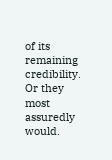of its remaining credibility. Or they most assuredly would.